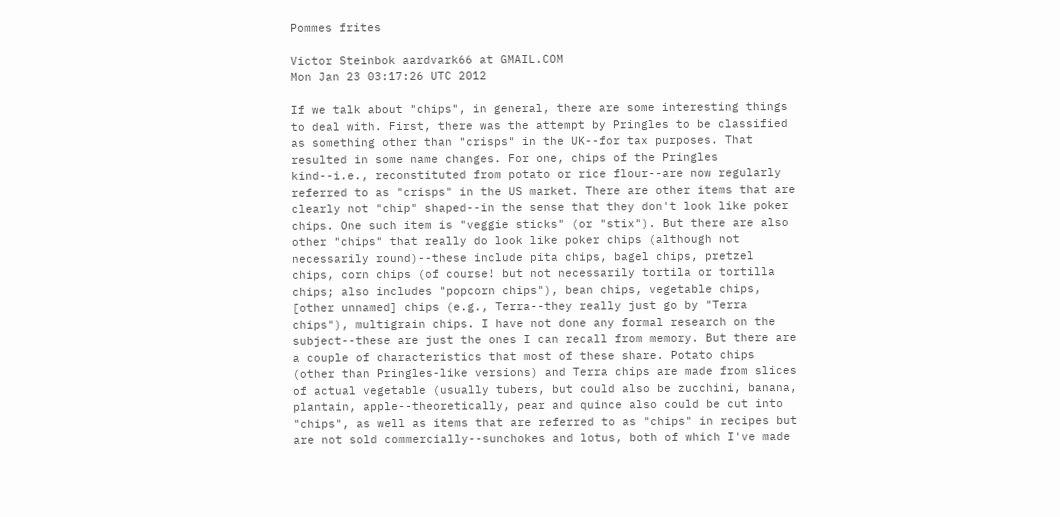Pommes frites

Victor Steinbok aardvark66 at GMAIL.COM
Mon Jan 23 03:17:26 UTC 2012

If we talk about "chips", in general, there are some interesting things
to deal with. First, there was the attempt by Pringles to be classified
as something other than "crisps" in the UK--for tax purposes. That
resulted in some name changes. For one, chips of the Pringles
kind--i.e., reconstituted from potato or rice flour--are now regularly
referred to as "crisps" in the US market. There are other items that are
clearly not "chip" shaped--in the sense that they don't look like poker
chips. One such item is "veggie sticks" (or "stix"). But there are also
other "chips" that really do look like poker chips (although not
necessarily round)--these include pita chips, bagel chips, pretzel
chips, corn chips (of course! but not necessarily tortila or tortilla
chips; also includes "popcorn chips"), bean chips, vegetable chips,
[other unnamed] chips (e.g., Terra--they really just go by "Terra
chips"), multigrain chips. I have not done any formal research on the
subject--these are just the ones I can recall from memory. But there are
a couple of characteristics that most of these share. Potato chips
(other than Pringles-like versions) and Terra chips are made from slices
of actual vegetable (usually tubers, but could also be zucchini, banana,
plantain, apple--theoretically, pear and quince also could be cut into
"chips", as well as items that are referred to as "chips" in recipes but
are not sold commercially--sunchokes and lotus, both of which I've made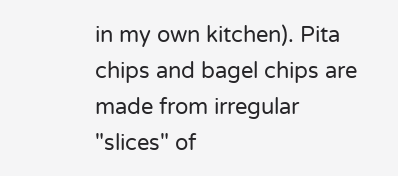in my own kitchen). Pita chips and bagel chips are made from irregular
"slices" of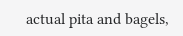actual pita and bagels,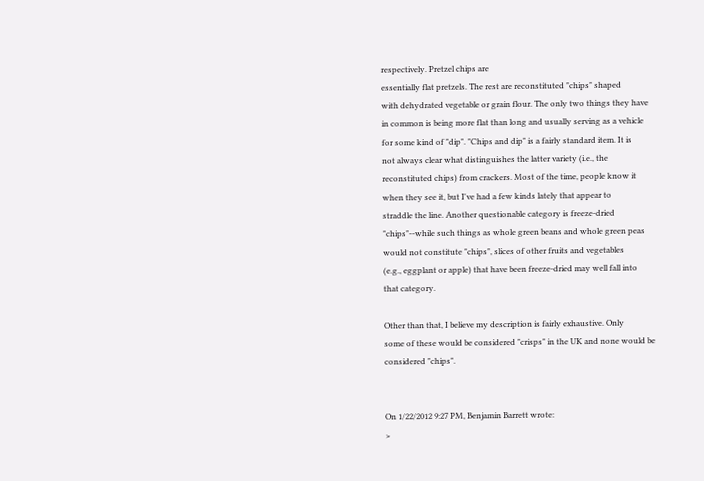respectively. Pretzel chips are
essentially flat pretzels. The rest are reconstituted "chips" shaped
with dehydrated vegetable or grain flour. The only two things they have
in common is being more flat than long and usually serving as a vehicle
for some kind of "dip". "Chips and dip" is a fairly standard item. It is
not always clear what distinguishes the latter variety (i.e., the
reconstituted chips) from crackers. Most of the time, people know it
when they see it, but I've had a few kinds lately that appear to
straddle the line. Another questionable category is freeze-dried
"chips"--while such things as whole green beans and whole green peas
would not constitute "chips", slices of other fruits and vegetables
(e.g., eggplant or apple) that have been freeze-dried may well fall into
that category.

Other than that, I believe my description is fairly exhaustive. Only
some of these would be considered "crisps" in the UK and none would be
considered "chips".


On 1/22/2012 9:27 PM, Benjamin Barrett wrote:
>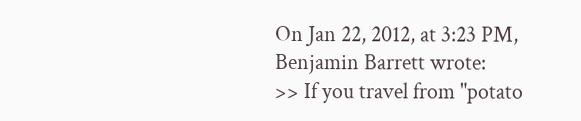On Jan 22, 2012, at 3:23 PM, Benjamin Barrett wrote:
>> If you travel from "potato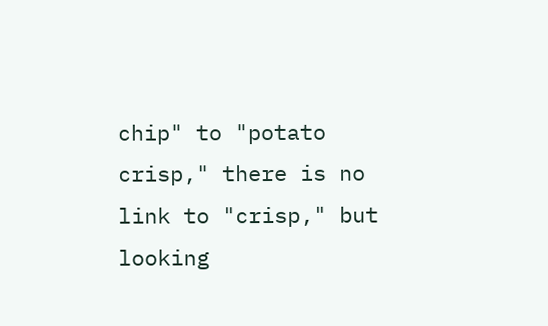chip" to "potato crisp," there is no link to "crisp," but looking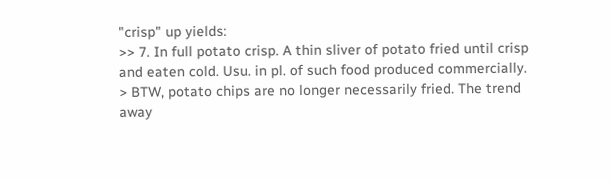"crisp" up yields:
>> 7. In full potato crisp. A thin sliver of potato fried until crisp and eaten cold. Usu. in pl. of such food produced commercially.
> BTW, potato chips are no longer necessarily fried. The trend away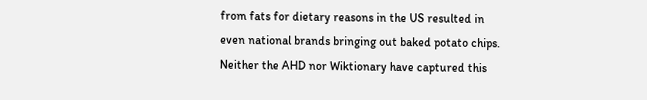from fats for dietary reasons in the US resulted in even national brands bringing out baked potato chips. Neither the AHD nor Wiktionary have captured this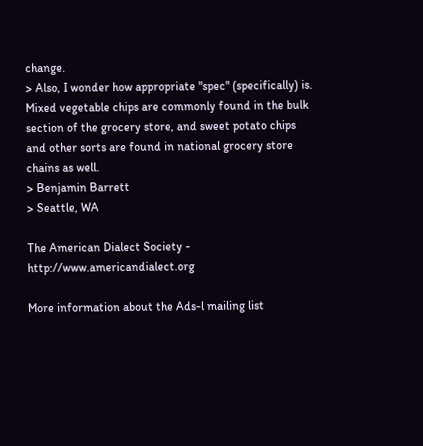change.
> Also, I wonder how appropriate "spec" (specifically) is. Mixed vegetable chips are commonly found in the bulk section of the grocery store, and sweet potato chips and other sorts are found in national grocery store chains as well.
> Benjamin Barrett
> Seattle, WA

The American Dialect Society - http://www.americandialect.org

More information about the Ads-l mailing list